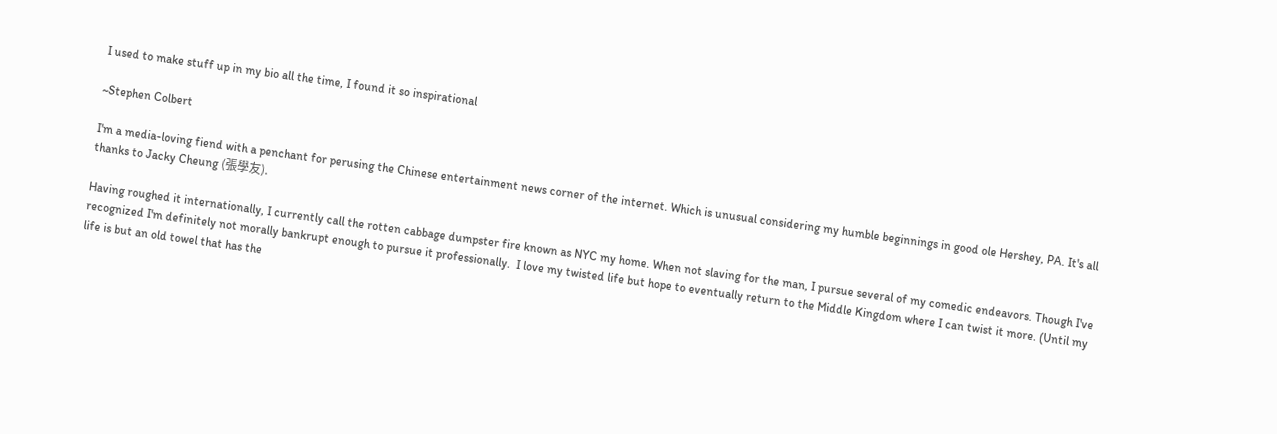I used to make stuff up in my bio all the time, I found it so inspirational

~Stephen Colbert

I'm a media-loving fiend with a penchant for perusing the Chinese entertainment news corner of the internet. Which is unusual considering my humble beginnings in good ole Hershey, PA. It's all thanks to Jacky Cheung (張學友).

Having roughed it internationally, I currently call the rotten cabbage dumpster fire known as NYC my home. When not slaving for the man, I pursue several of my comedic endeavors. Though I've recognized I'm definitely not morally bankrupt enough to pursue it professionally.  I love my twisted life but hope to eventually return to the Middle Kingdom where I can twist it more. (Until my life is but an old towel that has the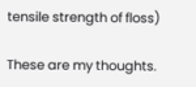tensile strength of floss)

These are my thoughts.